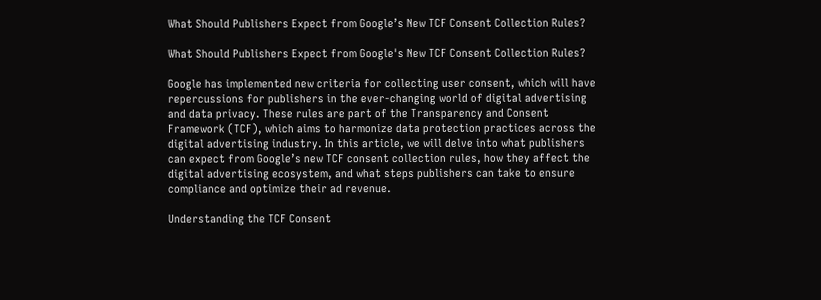What Should Publishers Expect from Google’s New TCF Consent Collection Rules?

What Should Publishers Expect from Google's New TCF Consent Collection Rules?

Google has implemented new criteria for collecting user consent, which will have repercussions for publishers in the ever-changing world of digital advertising and data privacy. These rules are part of the Transparency and Consent Framework (TCF), which aims to harmonize data protection practices across the digital advertising industry. In this article, we will delve into what publishers can expect from Google’s new TCF consent collection rules, how they affect the digital advertising ecosystem, and what steps publishers can take to ensure compliance and optimize their ad revenue.

Understanding the TCF Consent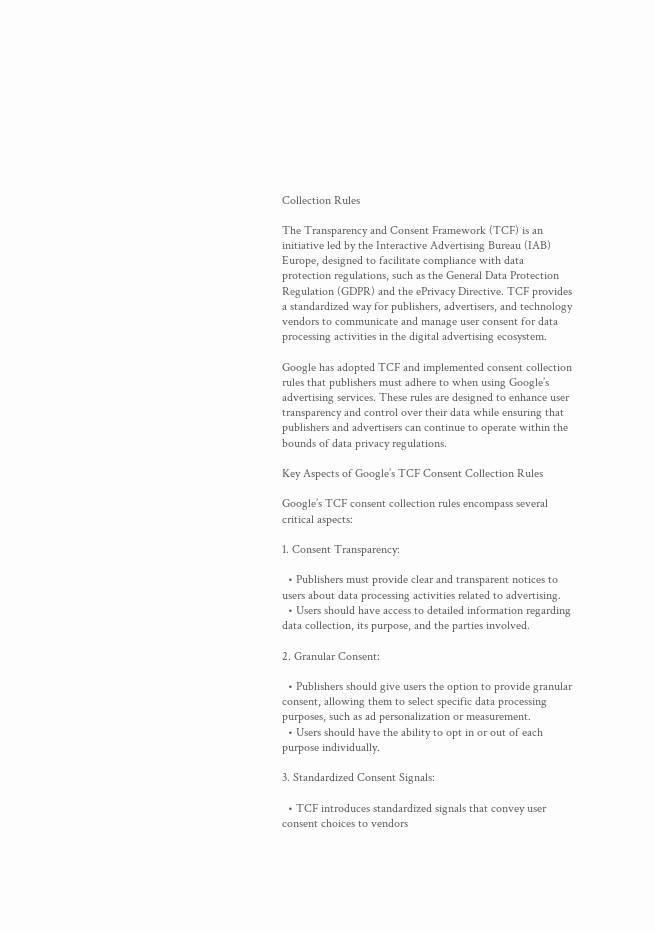Collection Rules

The Transparency and Consent Framework (TCF) is an initiative led by the Interactive Advertising Bureau (IAB) Europe, designed to facilitate compliance with data protection regulations, such as the General Data Protection Regulation (GDPR) and the ePrivacy Directive. TCF provides a standardized way for publishers, advertisers, and technology vendors to communicate and manage user consent for data processing activities in the digital advertising ecosystem.

Google has adopted TCF and implemented consent collection rules that publishers must adhere to when using Google’s advertising services. These rules are designed to enhance user transparency and control over their data while ensuring that publishers and advertisers can continue to operate within the bounds of data privacy regulations.

Key Aspects of Google’s TCF Consent Collection Rules

Google’s TCF consent collection rules encompass several critical aspects:

1. Consent Transparency:

  • Publishers must provide clear and transparent notices to users about data processing activities related to advertising.
  • Users should have access to detailed information regarding data collection, its purpose, and the parties involved.

2. Granular Consent:

  • Publishers should give users the option to provide granular consent, allowing them to select specific data processing purposes, such as ad personalization or measurement.
  • Users should have the ability to opt in or out of each purpose individually.

3. Standardized Consent Signals:

  • TCF introduces standardized signals that convey user consent choices to vendors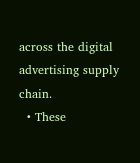across the digital advertising supply chain.
  • These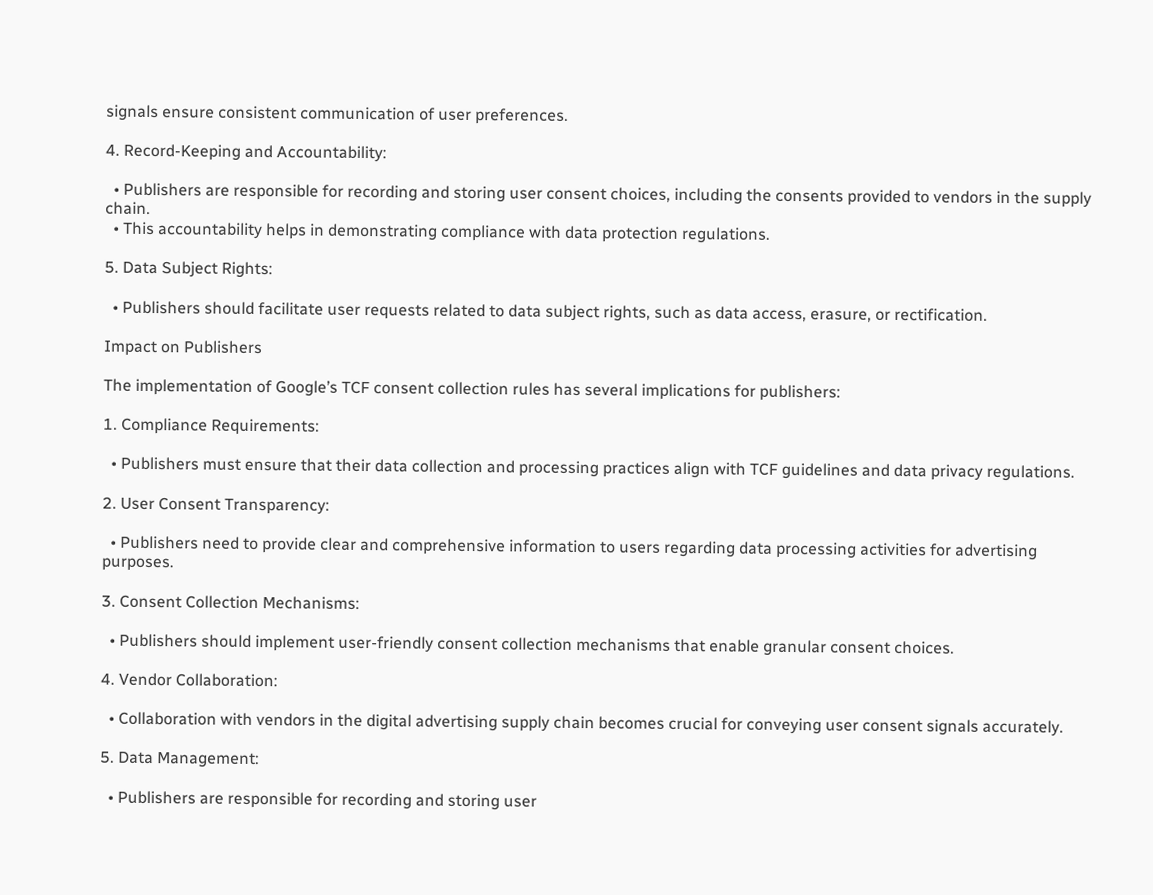signals ensure consistent communication of user preferences.

4. Record-Keeping and Accountability:

  • Publishers are responsible for recording and storing user consent choices, including the consents provided to vendors in the supply chain.
  • This accountability helps in demonstrating compliance with data protection regulations.

5. Data Subject Rights:

  • Publishers should facilitate user requests related to data subject rights, such as data access, erasure, or rectification.

Impact on Publishers

The implementation of Google’s TCF consent collection rules has several implications for publishers:

1. Compliance Requirements:

  • Publishers must ensure that their data collection and processing practices align with TCF guidelines and data privacy regulations.

2. User Consent Transparency:

  • Publishers need to provide clear and comprehensive information to users regarding data processing activities for advertising purposes.

3. Consent Collection Mechanisms:

  • Publishers should implement user-friendly consent collection mechanisms that enable granular consent choices.

4. Vendor Collaboration:

  • Collaboration with vendors in the digital advertising supply chain becomes crucial for conveying user consent signals accurately.

5. Data Management:

  • Publishers are responsible for recording and storing user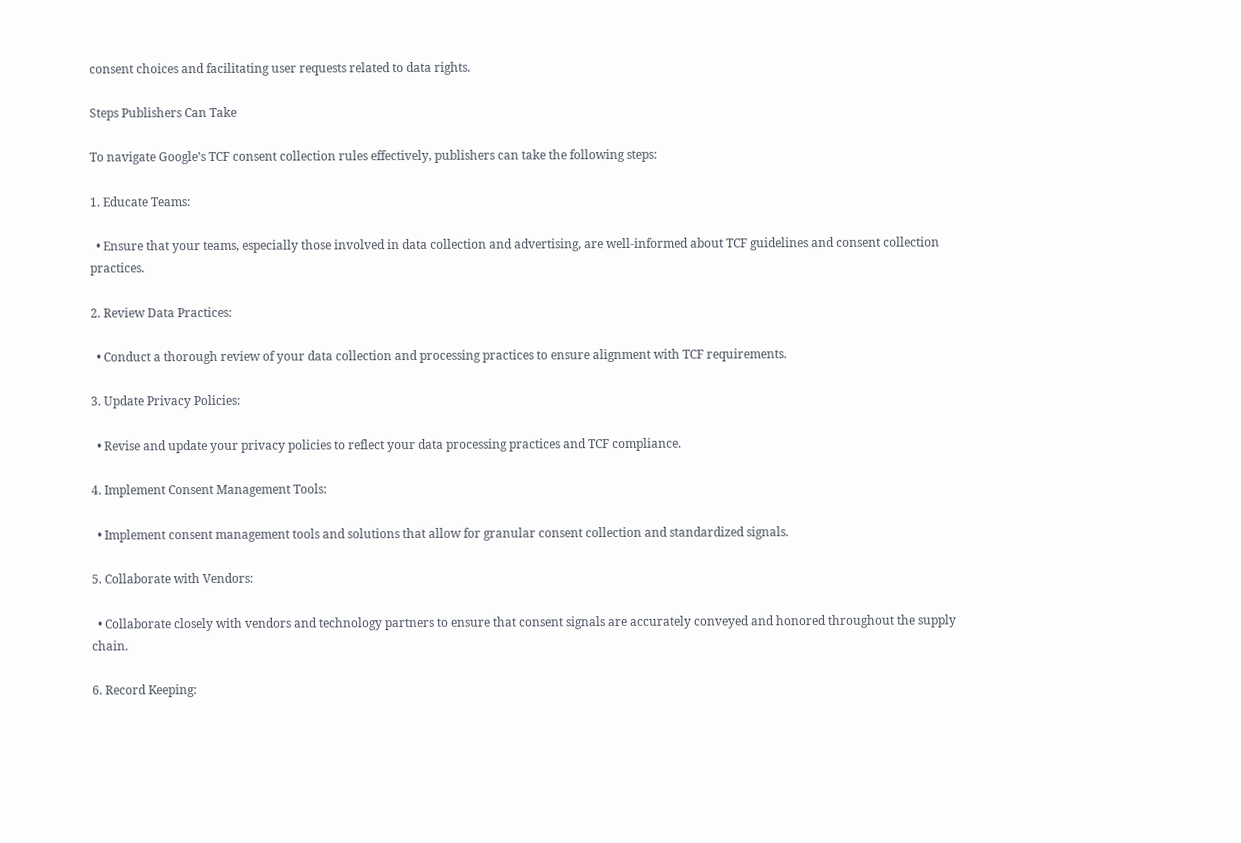consent choices and facilitating user requests related to data rights.

Steps Publishers Can Take

To navigate Google’s TCF consent collection rules effectively, publishers can take the following steps:

1. Educate Teams:

  • Ensure that your teams, especially those involved in data collection and advertising, are well-informed about TCF guidelines and consent collection practices.

2. Review Data Practices:

  • Conduct a thorough review of your data collection and processing practices to ensure alignment with TCF requirements.

3. Update Privacy Policies:

  • Revise and update your privacy policies to reflect your data processing practices and TCF compliance.

4. Implement Consent Management Tools:

  • Implement consent management tools and solutions that allow for granular consent collection and standardized signals.

5. Collaborate with Vendors:

  • Collaborate closely with vendors and technology partners to ensure that consent signals are accurately conveyed and honored throughout the supply chain.

6. Record Keeping: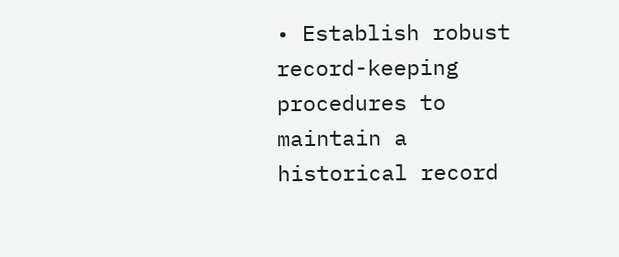• Establish robust record-keeping procedures to maintain a historical record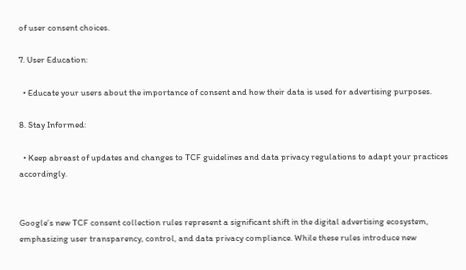of user consent choices.

7. User Education:

  • Educate your users about the importance of consent and how their data is used for advertising purposes.

8. Stay Informed:

  • Keep abreast of updates and changes to TCF guidelines and data privacy regulations to adapt your practices accordingly.


Google’s new TCF consent collection rules represent a significant shift in the digital advertising ecosystem, emphasizing user transparency, control, and data privacy compliance. While these rules introduce new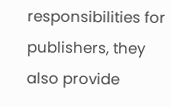responsibilities for publishers, they also provide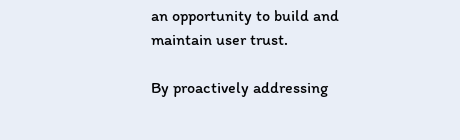an opportunity to build and maintain user trust.

By proactively addressing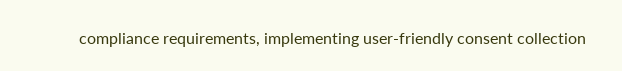compliance requirements, implementing user-friendly consent collection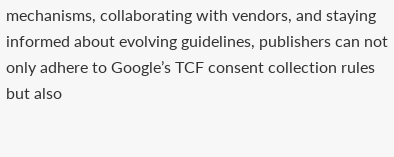mechanisms, collaborating with vendors, and staying informed about evolving guidelines, publishers can not only adhere to Google’s TCF consent collection rules but also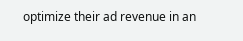optimize their ad revenue in an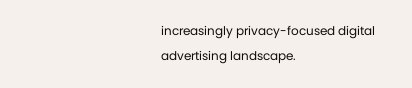increasingly privacy-focused digital advertising landscape.